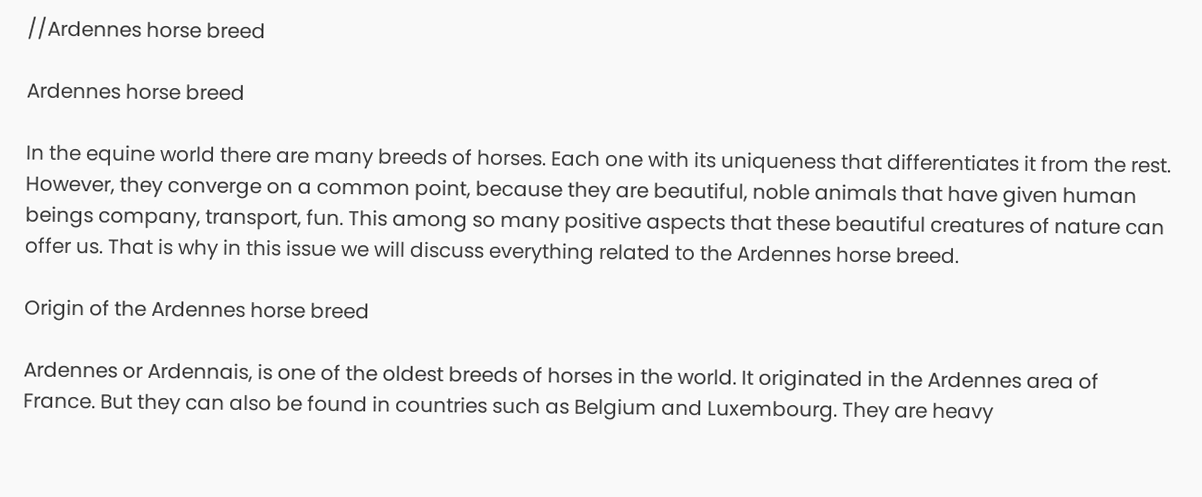//Ardennes horse breed

Ardennes horse breed

In the equine world there are many breeds of horses. Each one with its uniqueness that differentiates it from the rest. However, they converge on a common point, because they are beautiful, noble animals that have given human beings company, transport, fun. This among so many positive aspects that these beautiful creatures of nature can offer us. That is why in this issue we will discuss everything related to the Ardennes horse breed.

Origin of the Ardennes horse breed

Ardennes or Ardennais, is one of the oldest breeds of horses in the world. It originated in the Ardennes area of France. But they can also be found in countries such as Belgium and Luxembourg. They are heavy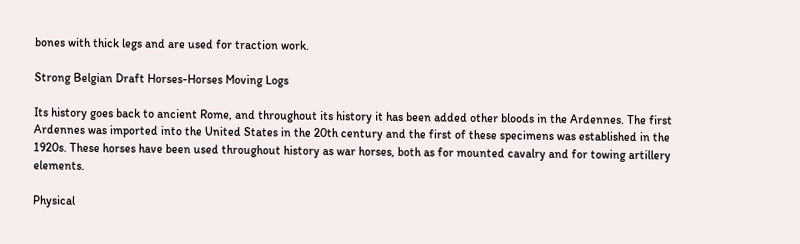bones with thick legs and are used for traction work.

Strong Belgian Draft Horses-Horses Moving Logs

Its history goes back to ancient Rome, and throughout its history it has been added other bloods in the Ardennes. The first Ardennes was imported into the United States in the 20th century and the first of these specimens was established in the 1920s. These horses have been used throughout history as war horses, both as for mounted cavalry and for towing artillery elements.

Physical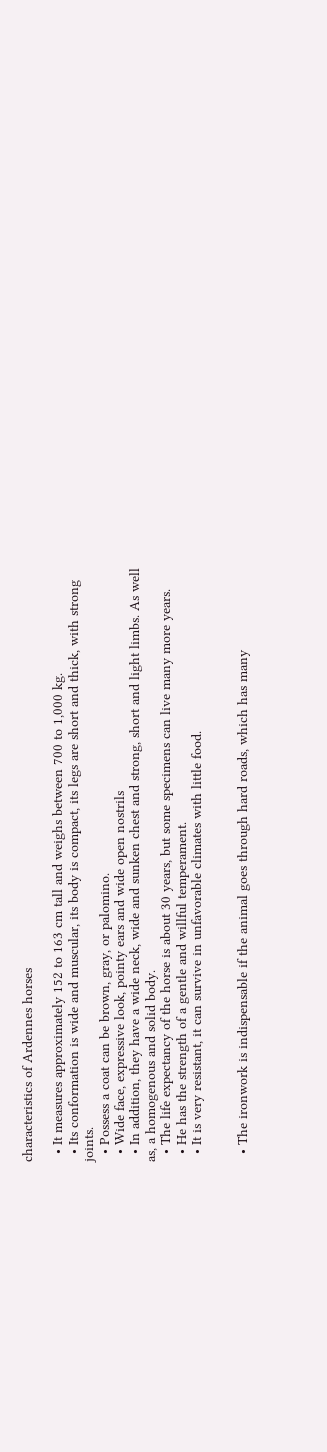characteristics of Ardennes horses

  • It measures approximately 152 to 163 cm tall and weighs between 700 to 1,000 kg.
  • Its conformation is wide and muscular, its body is compact, its legs are short and thick, with strong joints.
  • Possess a coat can be brown, gray, or palomino.
  • Wide face, expressive look, pointy ears and wide open nostrils
  • In addition, they have a wide neck, wide and sunken chest and strong, short and light limbs. As well as, a homogenous and solid body.
  • The life expectancy of the horse is about 30 years, but some specimens can live many more years.
  • He has the strength of a gentle and willful temperament.
  • It is very resistant, it can survive in unfavorable climates with little food.


  • The ironwork is indispensable if the animal goes through hard roads, which has many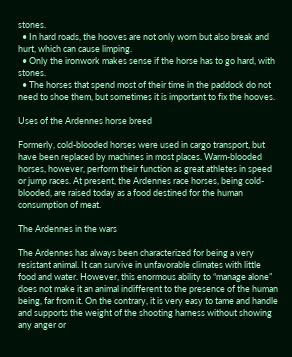stones.
  • In hard roads, the hooves are not only worn but also break and hurt, which can cause limping.
  • Only the ironwork makes sense if the horse has to go hard, with stones.
  • The horses that spend most of their time in the paddock do not need to shoe them, but sometimes it is important to fix the hooves.

Uses of the Ardennes horse breed

Formerly, cold-blooded horses were used in cargo transport, but have been replaced by machines in most places. Warm-blooded horses, however, perform their function as great athletes in speed or jump races. At present, the Ardennes race horses, being cold-blooded, are raised today as a food destined for the human consumption of meat.

The Ardennes in the wars

The Ardennes has always been characterized for being a very resistant animal. It can survive in unfavorable climates with little food and water. However, this enormous ability to “manage alone” does not make it an animal indifferent to the presence of the human being, far from it. On the contrary, it is very easy to tame and handle and supports the weight of the shooting harness without showing any anger or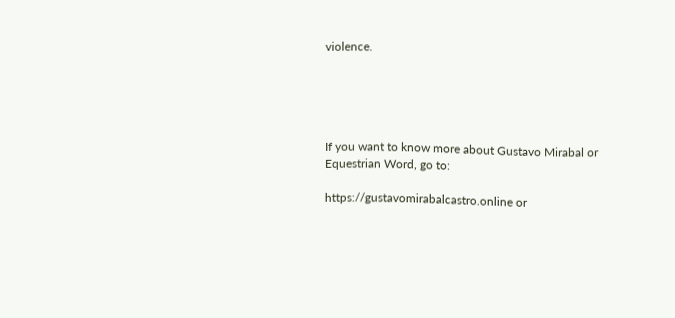violence.





If you want to know more about Gustavo Mirabal or Equestrian Word, go to:

https://gustavomirabalcastro.online or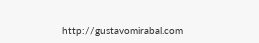http://gustavomirabal.com